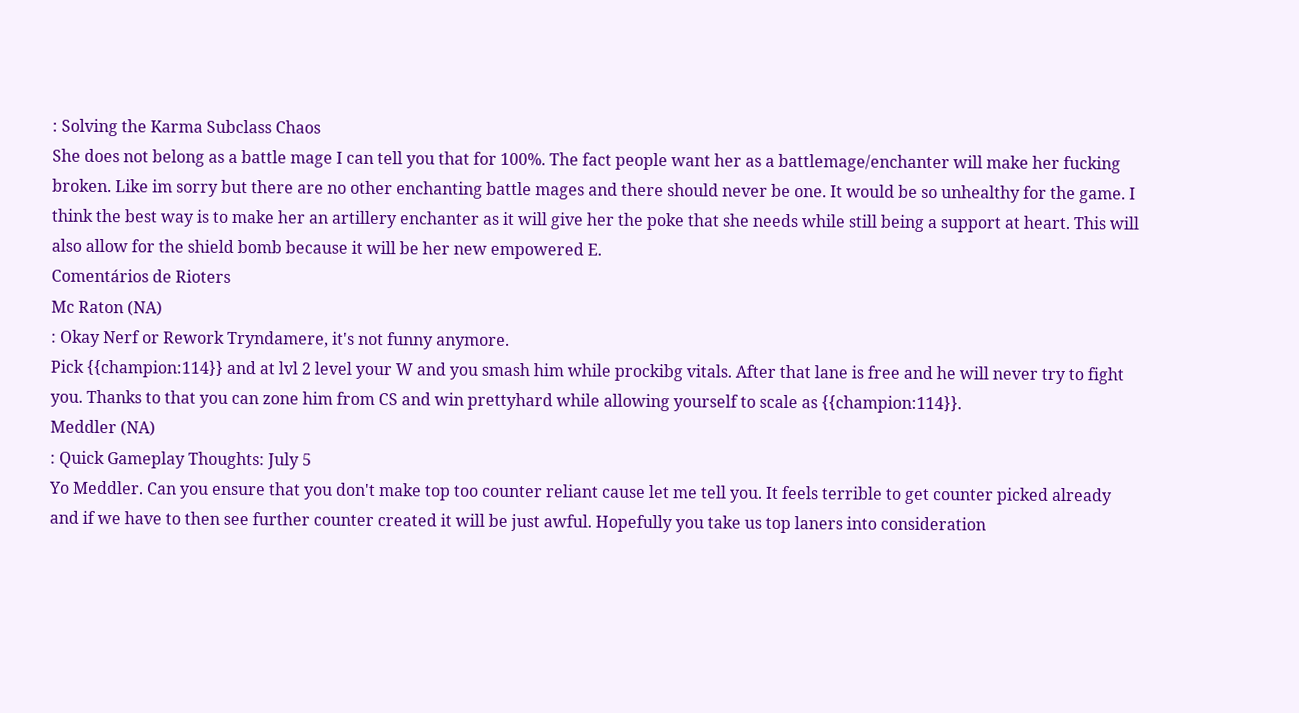: Solving the Karma Subclass Chaos
She does not belong as a battle mage I can tell you that for 100%. The fact people want her as a battlemage/enchanter will make her fucking broken. Like im sorry but there are no other enchanting battle mages and there should never be one. It would be so unhealthy for the game. I think the best way is to make her an artillery enchanter as it will give her the poke that she needs while still being a support at heart. This will also allow for the shield bomb because it will be her new empowered E.
Comentários de Rioters
Mc Raton (NA)
: Okay Nerf or Rework Tryndamere, it's not funny anymore.
Pick {{champion:114}} and at lvl 2 level your W and you smash him while prockibg vitals. After that lane is free and he will never try to fight you. Thanks to that you can zone him from CS and win prettyhard while allowing yourself to scale as {{champion:114}}.
Meddler (NA)
: Quick Gameplay Thoughts: July 5
Yo Meddler. Can you ensure that you don't make top too counter reliant cause let me tell you. It feels terrible to get counter picked already and if we have to then see further counter created it will be just awful. Hopefully you take us top laners into consideration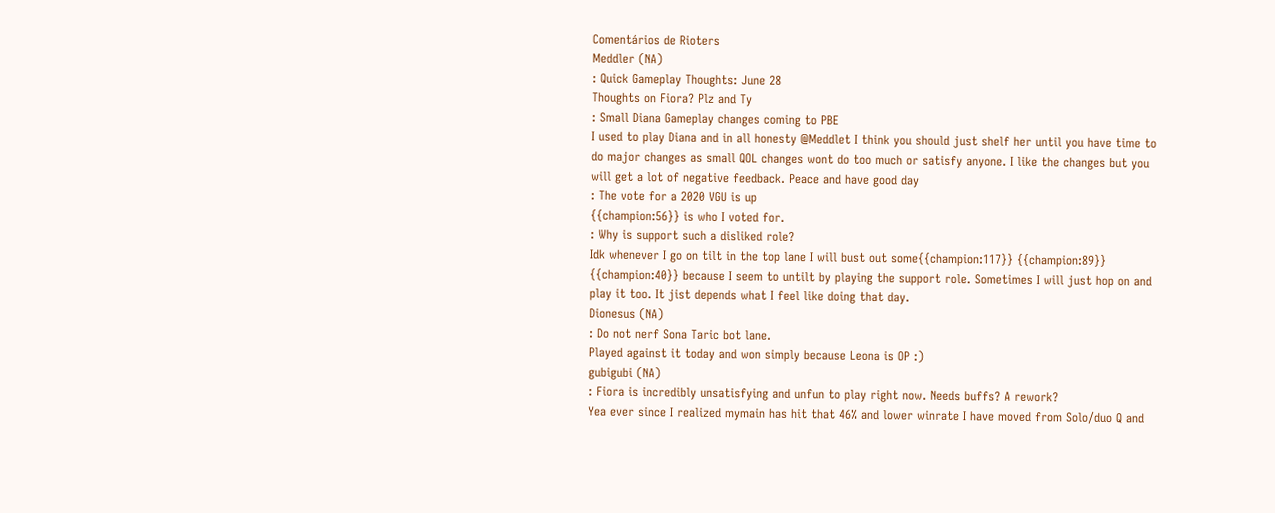Comentários de Rioters
Meddler (NA)
: Quick Gameplay Thoughts: June 28
Thoughts on Fiora? Plz and Ty
: Small Diana Gameplay changes coming to PBE
I used to play Diana and in all honesty @Meddlet I think you should just shelf her until you have time to do major changes as small QOL changes wont do too much or satisfy anyone. I like the changes but you will get a lot of negative feedback. Peace and have good day
: The vote for a 2020 VGU is up
{{champion:56}} is who I voted for.
: Why is support such a disliked role?
Idk whenever I go on tilt in the top lane I will bust out some{{champion:117}} {{champion:89}} {{champion:40}} because I seem to untilt by playing the support role. Sometimes I will just hop on and play it too. It jist depends what I feel like doing that day.
Dionesus (NA)
: Do not nerf Sona Taric bot lane.
Played against it today and won simply because Leona is OP :)
gubigubi (NA)
: Fiora is incredibly unsatisfying and unfun to play right now. Needs buffs? A rework?
Yea ever since I realized mymain has hit that 46% and lower winrate I have moved from Solo/duo Q and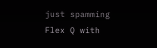just spamming Flex Q with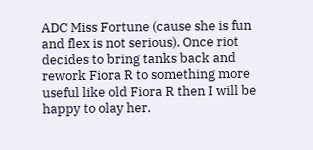ADC Miss Fortune (cause she is fun and flex is not serious). Once riot decides to bring tanks back and rework Fiora R to something more useful like old Fiora R then I will be happy to olay her.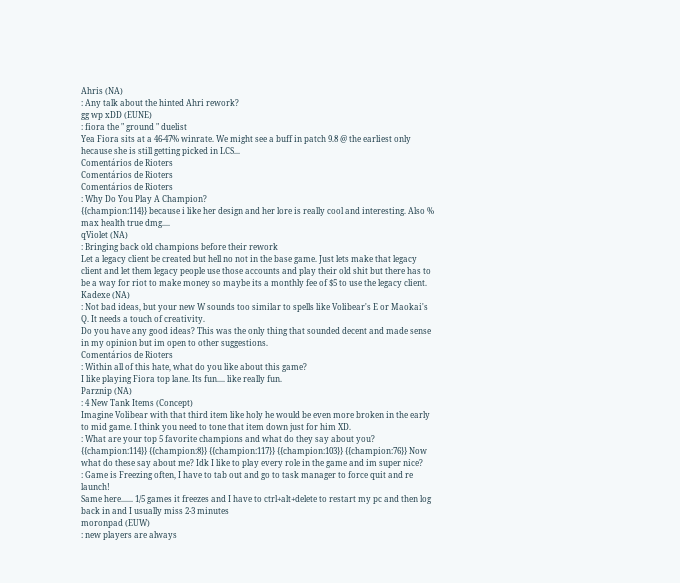Ahris (NA)
: Any talk about the hinted Ahri rework?
gg wp xDD (EUNE)
: fiora the " ground " duelist
Yea Fiora sits at a 46-47% winrate. We might see a buff in patch 9.8 @ the earliest only hecause she is still getting picked in LCS...
Comentários de Rioters
Comentários de Rioters
Comentários de Rioters
: Why Do You Play A Champion?
{{champion:114}} because i like her design and her lore is really cool and interesting. Also % max health true dmg....
qViolet (NA)
: Bringing back old champions before their rework
Let a legacy client be created but hell no not in the base game. Just lets make that legacy client and let them legacy people use those accounts and play their old shit but there has to be a way for riot to make money so maybe its a monthly fee of $5 to use the legacy client.
Kadexe (NA)
: Not bad ideas, but your new W sounds too similar to spells like Volibear's E or Maokai's Q. It needs a touch of creativity.
Do you have any good ideas? This was the only thing that sounded decent and made sense in my opinion but im open to other suggestions.
Comentários de Rioters
: Within all of this hate, what do you like about this game?
I like playing Fiora top lane. Its fun.... like really fun.
Parznip (NA)
: 4 New Tank Items (Concept)
Imagine Volibear with that third item like holy he would be even more broken in the early to mid game. I think you need to tone that item down just for him XD.
: What are your top 5 favorite champions and what do they say about you?
{{champion:114}} {{champion:8}} {{champion:117}} {{champion:103}} {{champion:76}} Now what do these say about me? Idk I like to play every role in the game and im super nice?
: Game is Freezing often, I have to tab out and go to task manager to force quit and re launch!
Same here...... 1/5 games it freezes and I have to ctrl+alt+delete to restart my pc and then log back in and I usually miss 2-3 minutes
moronpad (EUW)
: new players are always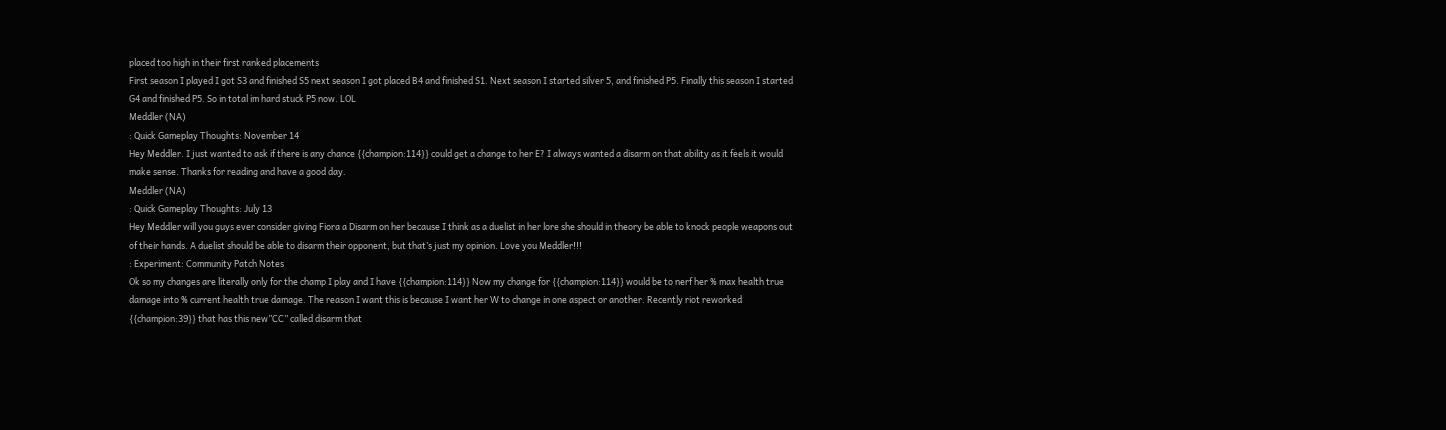placed too high in their first ranked placements
First season I played I got S3 and finished S5 next season I got placed B4 and finished S1. Next season I started silver 5, and finished P5. Finally this season I started G4 and finished P5. So in total im hard stuck P5 now. LOL
Meddler (NA)
: Quick Gameplay Thoughts: November 14
Hey Meddler. I just wanted to ask if there is any chance {{champion:114}} could get a change to her E? I always wanted a disarm on that ability as it feels it would make sense. Thanks for reading and have a good day.
Meddler (NA)
: Quick Gameplay Thoughts: July 13
Hey Meddler will you guys ever consider giving Fiora a Disarm on her because I think as a duelist in her lore she should in theory be able to knock people weapons out of their hands. A duelist should be able to disarm their opponent, but that’s just my opinion. Love you Meddler!!!
: Experiment: Community Patch Notes
Ok so my changes are literally only for the champ I play and I have {{champion:114}} Now my change for {{champion:114}} would be to nerf her % max health true damage into % current health true damage. The reason I want this is because I want her W to change in one aspect or another. Recently riot reworked {{champion:39}} that has this new”CC” called disarm that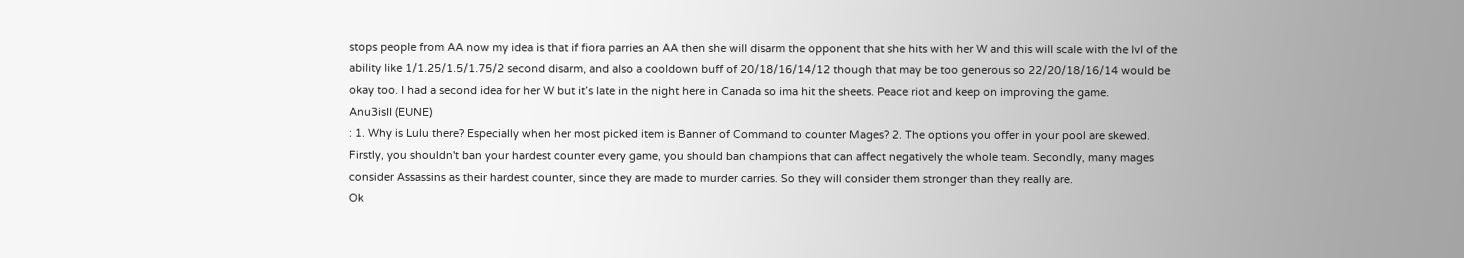stops people from AA now my idea is that if fiora parries an AA then she will disarm the opponent that she hits with her W and this will scale with the lvl of the ability like 1/1.25/1.5/1.75/2 second disarm, and also a cooldown buff of 20/18/16/14/12 though that may be too generous so 22/20/18/16/14 would be okay too. I had a second idea for her W but it’s late in the night here in Canada so ima hit the sheets. Peace riot and keep on improving the game.
Anu3isII (EUNE)
: 1. Why is Lulu there? Especially when her most picked item is Banner of Command to counter Mages? 2. The options you offer in your pool are skewed. Firstly, you shouldn't ban your hardest counter every game, you should ban champions that can affect negatively the whole team. Secondly, many mages consider Assassins as their hardest counter, since they are made to murder carries. So they will consider them stronger than they really are.
Ok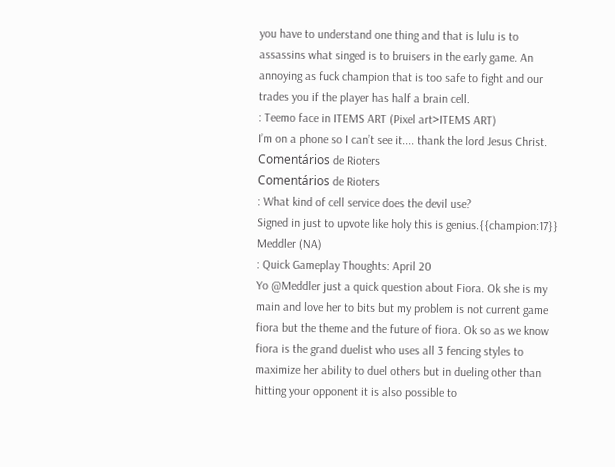you have to understand one thing and that is lulu is to assassins what singed is to bruisers in the early game. An annoying as fuck champion that is too safe to fight and our trades you if the player has half a brain cell.
: Teemo face in ITEMS ART (Pixel art>ITEMS ART)
I’m on a phone so I can’t see it.... thank the lord Jesus Christ.
Comentários de Rioters
Comentários de Rioters
: What kind of cell service does the devil use?
Signed in just to upvote like holy this is genius.{{champion:17}}
Meddler (NA)
: Quick Gameplay Thoughts: April 20
Yo @Meddler just a quick question about Fiora. Ok she is my main and love her to bits but my problem is not current game fiora but the theme and the future of fiora. Ok so as we know fiora is the grand duelist who uses all 3 fencing styles to maximize her ability to duel others but in dueling other than hitting your opponent it is also possible to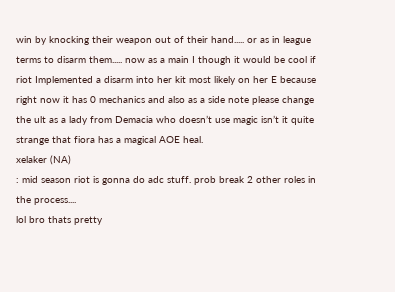win by knocking their weapon out of their hand..... or as in league terms to disarm them..... now as a main I though it would be cool if riot Implemented a disarm into her kit most likely on her E because right now it has 0 mechanics and also as a side note please change the ult as a lady from Demacia who doesn’t use magic isn’t it quite strange that fiora has a magical AOE heal.
xelaker (NA)
: mid season riot is gonna do adc stuff. prob break 2 other roles in the process....
lol bro thats pretty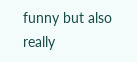funny but also really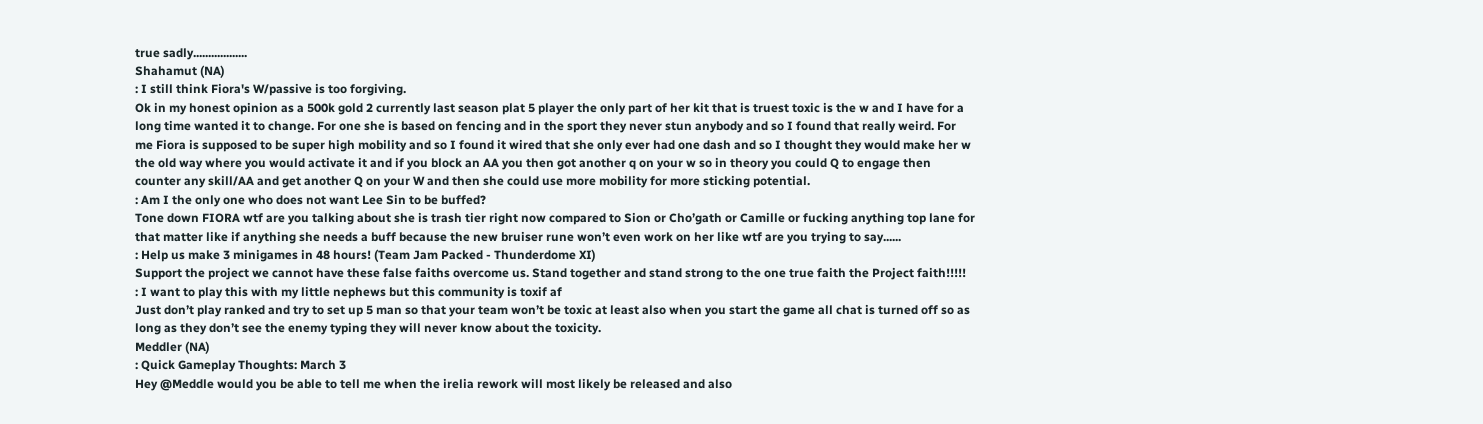true sadly..................
Shahamut (NA)
: I still think Fiora's W/passive is too forgiving.
Ok in my honest opinion as a 500k gold 2 currently last season plat 5 player the only part of her kit that is truest toxic is the w and I have for a long time wanted it to change. For one she is based on fencing and in the sport they never stun anybody and so I found that really weird. For me Fiora is supposed to be super high mobility and so I found it wired that she only ever had one dash and so I thought they would make her w the old way where you would activate it and if you block an AA you then got another q on your w so in theory you could Q to engage then counter any skill/AA and get another Q on your W and then she could use more mobility for more sticking potential.
: Am I the only one who does not want Lee Sin to be buffed?
Tone down FIORA wtf are you talking about she is trash tier right now compared to Sion or Cho’gath or Camille or fucking anything top lane for that matter like if anything she needs a buff because the new bruiser rune won’t even work on her like wtf are you trying to say......
: Help us make 3 minigames in 48 hours! (Team Jam Packed - Thunderdome XI)
Support the project we cannot have these false faiths overcome us. Stand together and stand strong to the one true faith the Project faith!!!!!
: I want to play this with my little nephews but this community is toxif af
Just don’t play ranked and try to set up 5 man so that your team won’t be toxic at least also when you start the game all chat is turned off so as long as they don’t see the enemy typing they will never know about the toxicity.
Meddler (NA)
: Quick Gameplay Thoughts: March 3
Hey @Meddle would you be able to tell me when the irelia rework will most likely be released and also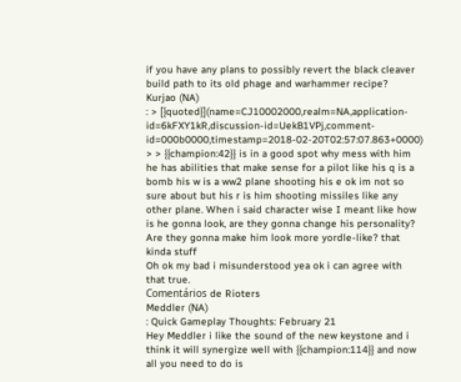if you have any plans to possibly revert the black cleaver build path to its old phage and warhammer recipe?
Kurjao (NA)
: > [{quoted}](name=CJ10002000,realm=NA,application-id=6kFXY1kR,discussion-id=UekB1VPj,comment-id=000b0000,timestamp=2018-02-20T02:57:07.863+0000) > > {{champion:42}} is in a good spot why mess with him he has abilities that make sense for a pilot like his q is a bomb his w is a ww2 plane shooting his e ok im not so sure about but his r is him shooting missiles like any other plane. When i said character wise I meant like how is he gonna look, are they gonna change his personality? Are they gonna make him look more yordle-like? that kinda stuff
Oh ok my bad i misunderstood yea ok i can agree with that true.
Comentários de Rioters
Meddler (NA)
: Quick Gameplay Thoughts: February 21
Hey Meddler i like the sound of the new keystone and i think it will synergize well with {{champion:114}} and now all you need to do is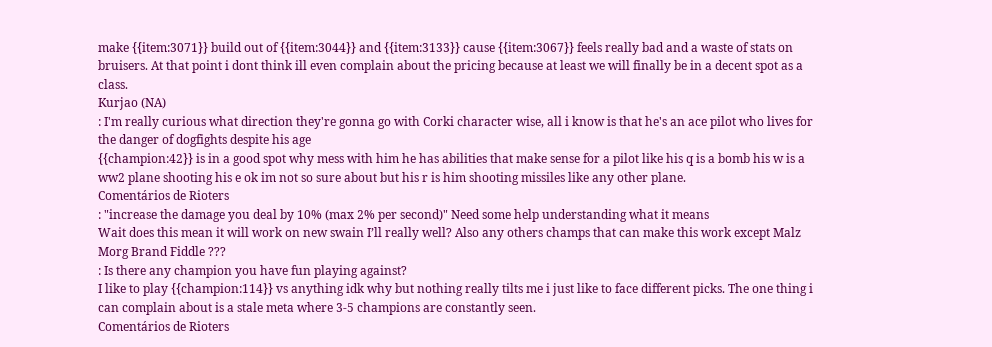make {{item:3071}} build out of {{item:3044}} and {{item:3133}} cause {{item:3067}} feels really bad and a waste of stats on bruisers. At that point i dont think ill even complain about the pricing because at least we will finally be in a decent spot as a class.
Kurjao (NA)
: I'm really curious what direction they're gonna go with Corki character wise, all i know is that he's an ace pilot who lives for the danger of dogfights despite his age
{{champion:42}} is in a good spot why mess with him he has abilities that make sense for a pilot like his q is a bomb his w is a ww2 plane shooting his e ok im not so sure about but his r is him shooting missiles like any other plane.
Comentários de Rioters
: "increase the damage you deal by 10% (max 2% per second)" Need some help understanding what it means
Wait does this mean it will work on new swain I’ll really well? Also any others champs that can make this work except Malz Morg Brand Fiddle ???
: Is there any champion you have fun playing against?
I like to play {{champion:114}} vs anything idk why but nothing really tilts me i just like to face different picks. The one thing i can complain about is a stale meta where 3-5 champions are constantly seen.
Comentários de Rioters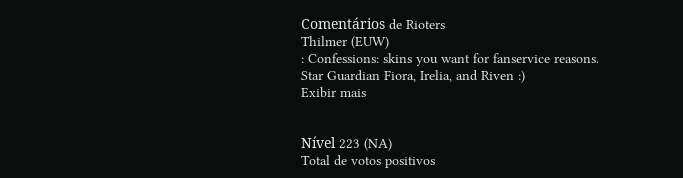Comentários de Rioters
Thilmer (EUW)
: Confessions: skins you want for fanservice reasons.
Star Guardian Fiora, Irelia, and Riven :)
Exibir mais


Nível 223 (NA)
Total de votos positivos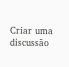Criar uma discussão